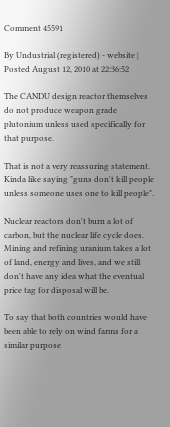Comment 45591

By Undustrial (registered) - website | Posted August 12, 2010 at 22:36:52

The CANDU design reactor themselves do not produce weapon grade plutonium unless used specifically for that purpose.

That is not a very reassuring statement. Kinda like saying "guns don't kill people unless someone uses one to kill people".

Nuclear reactors don't burn a lot of carbon, but the nuclear life cycle does. Mining and refining uranium takes a lot of land, energy and lives, and we still don't have any idea what the eventual price tag for disposal will be.

To say that both countries would have been able to rely on wind farms for a similar purpose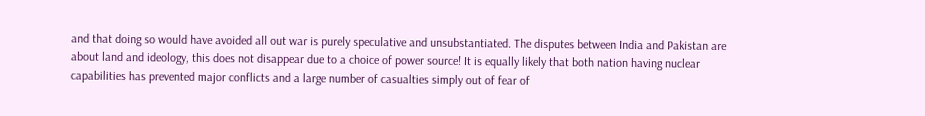and that doing so would have avoided all out war is purely speculative and unsubstantiated. The disputes between India and Pakistan are about land and ideology, this does not disappear due to a choice of power source! It is equally likely that both nation having nuclear capabilities has prevented major conflicts and a large number of casualties simply out of fear of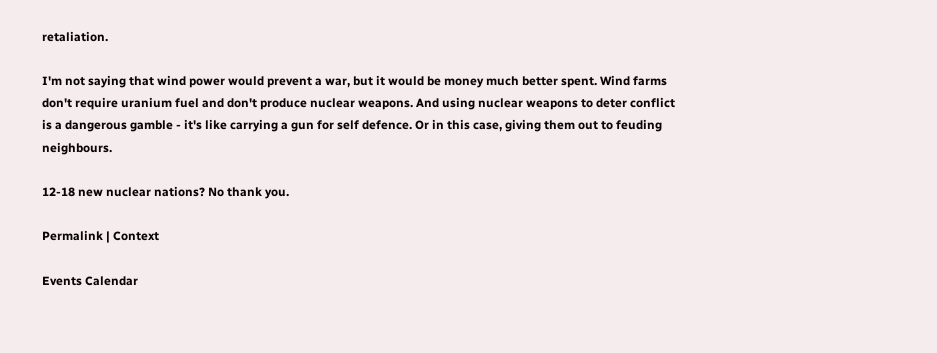retaliation.

I'm not saying that wind power would prevent a war, but it would be money much better spent. Wind farms don't require uranium fuel and don't produce nuclear weapons. And using nuclear weapons to deter conflict is a dangerous gamble - it's like carrying a gun for self defence. Or in this case, giving them out to feuding neighbours.

12-18 new nuclear nations? No thank you.

Permalink | Context

Events Calendar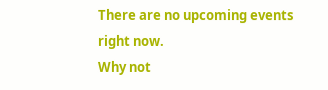There are no upcoming events right now.
Why not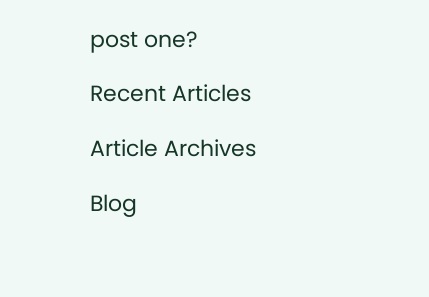post one?

Recent Articles

Article Archives

Blog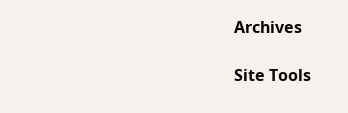Archives

Site Tools